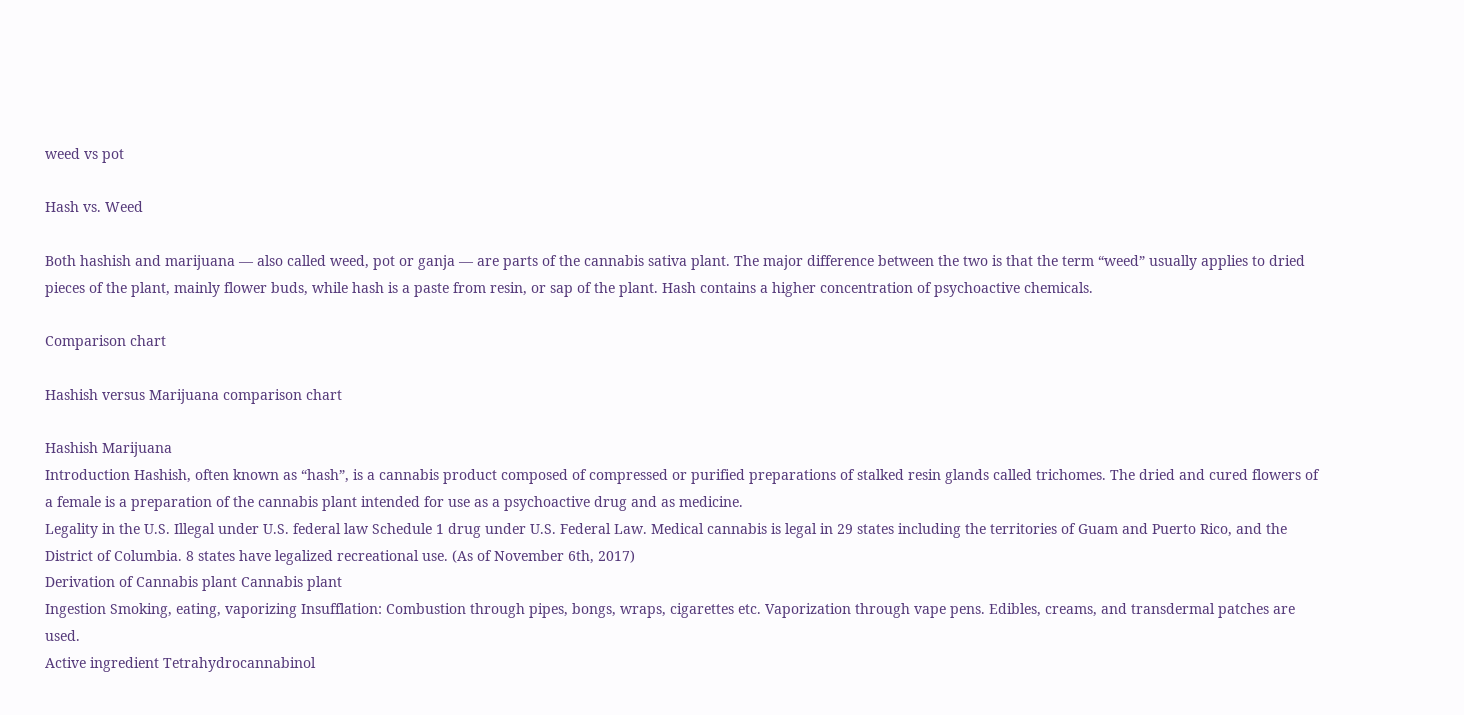weed vs pot

Hash vs. Weed

Both hashish and marijuana — also called weed, pot or ganja — are parts of the cannabis sativa plant. The major difference between the two is that the term “weed” usually applies to dried pieces of the plant, mainly flower buds, while hash is a paste from resin, or sap of the plant. Hash contains a higher concentration of psychoactive chemicals.

Comparison chart

Hashish versus Marijuana comparison chart

Hashish Marijuana
Introduction Hashish, often known as “hash”, is a cannabis product composed of compressed or purified preparations of stalked resin glands called trichomes. The dried and cured flowers of a female is a preparation of the cannabis plant intended for use as a psychoactive drug and as medicine.
Legality in the U.S. Illegal under U.S. federal law Schedule 1 drug under U.S. Federal Law. Medical cannabis is legal in 29 states including the territories of Guam and Puerto Rico, and the District of Columbia. 8 states have legalized recreational use. (As of November 6th, 2017)
Derivation of Cannabis plant Cannabis plant
Ingestion Smoking, eating, vaporizing Insufflation: Combustion through pipes, bongs, wraps, cigarettes etc. Vaporization through vape pens. Edibles, creams, and transdermal patches are used.
Active ingredient Tetrahydrocannabinol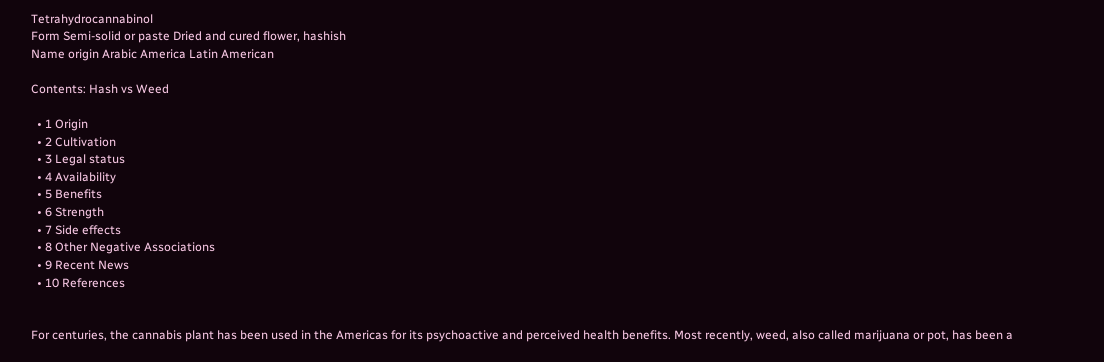Tetrahydrocannabinol
Form Semi-solid or paste Dried and cured flower, hashish
Name origin Arabic America Latin American

Contents: Hash vs Weed

  • 1 Origin
  • 2 Cultivation
  • 3 Legal status
  • 4 Availability
  • 5 Benefits
  • 6 Strength
  • 7 Side effects
  • 8 Other Negative Associations
  • 9 Recent News
  • 10 References


For centuries, the cannabis plant has been used in the Americas for its psychoactive and perceived health benefits. Most recently, weed, also called marijuana or pot, has been a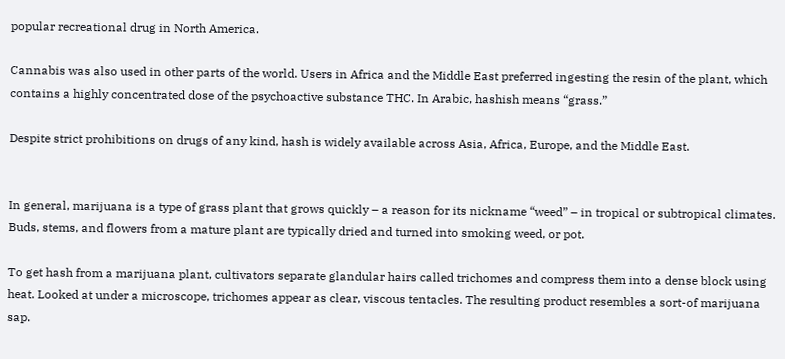popular recreational drug in North America.

Cannabis was also used in other parts of the world. Users in Africa and the Middle East preferred ingesting the resin of the plant, which contains a highly concentrated dose of the psychoactive substance THC. In Arabic, hashish means “grass.”

Despite strict prohibitions on drugs of any kind, hash is widely available across Asia, Africa, Europe, and the Middle East.


In general, marijuana is a type of grass plant that grows quickly – a reason for its nickname “weed” – in tropical or subtropical climates. Buds, stems, and flowers from a mature plant are typically dried and turned into smoking weed, or pot.

To get hash from a marijuana plant, cultivators separate glandular hairs called trichomes and compress them into a dense block using heat. Looked at under a microscope, trichomes appear as clear, viscous tentacles. The resulting product resembles a sort-of marijuana sap.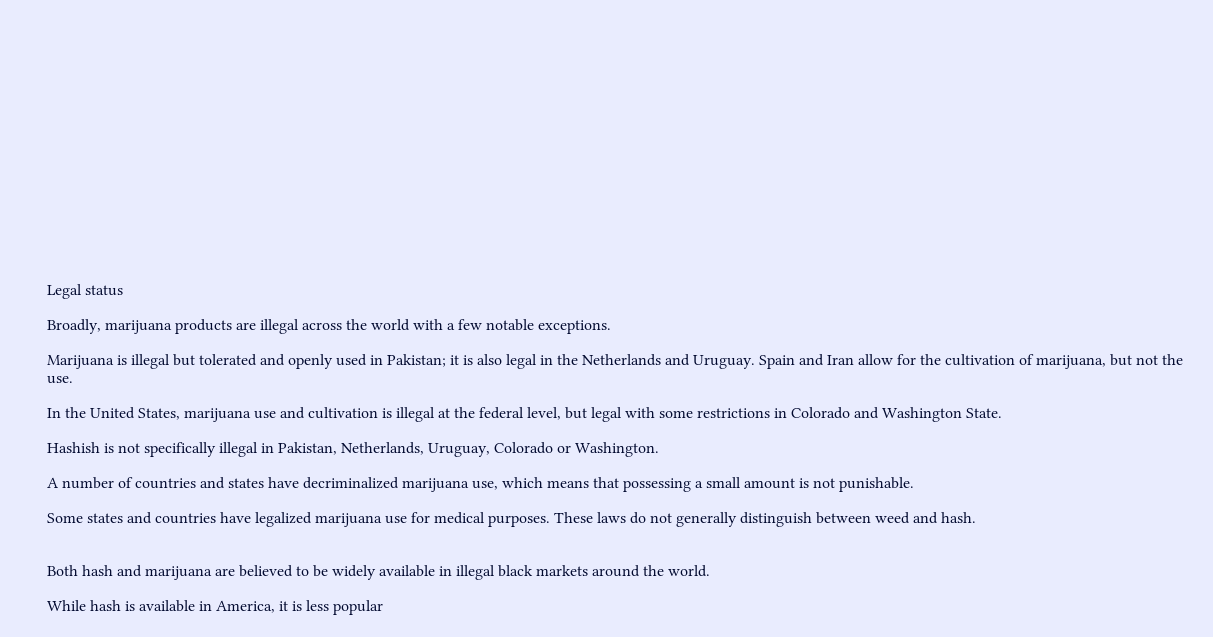Legal status

Broadly, marijuana products are illegal across the world with a few notable exceptions.

Marijuana is illegal but tolerated and openly used in Pakistan; it is also legal in the Netherlands and Uruguay. Spain and Iran allow for the cultivation of marijuana, but not the use.

In the United States, marijuana use and cultivation is illegal at the federal level, but legal with some restrictions in Colorado and Washington State.

Hashish is not specifically illegal in Pakistan, Netherlands, Uruguay, Colorado or Washington.

A number of countries and states have decriminalized marijuana use, which means that possessing a small amount is not punishable.

Some states and countries have legalized marijuana use for medical purposes. These laws do not generally distinguish between weed and hash.


Both hash and marijuana are believed to be widely available in illegal black markets around the world.

While hash is available in America, it is less popular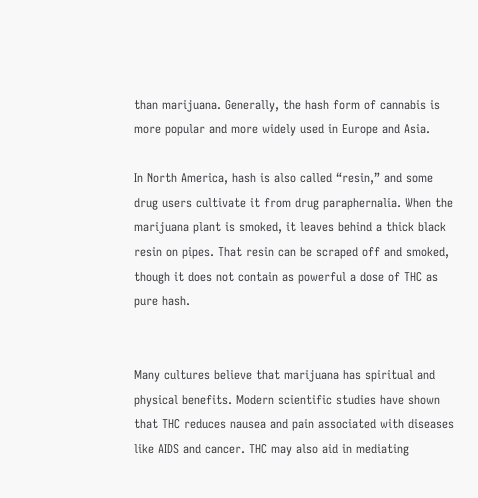than marijuana. Generally, the hash form of cannabis is more popular and more widely used in Europe and Asia.

In North America, hash is also called “resin,” and some drug users cultivate it from drug paraphernalia. When the marijuana plant is smoked, it leaves behind a thick black resin on pipes. That resin can be scraped off and smoked, though it does not contain as powerful a dose of THC as pure hash.


Many cultures believe that marijuana has spiritual and physical benefits. Modern scientific studies have shown that THC reduces nausea and pain associated with diseases like AIDS and cancer. THC may also aid in mediating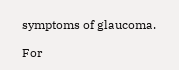symptoms of glaucoma.

For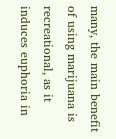many, the main benefit of using marijuana is recreational, as it induces euphoria in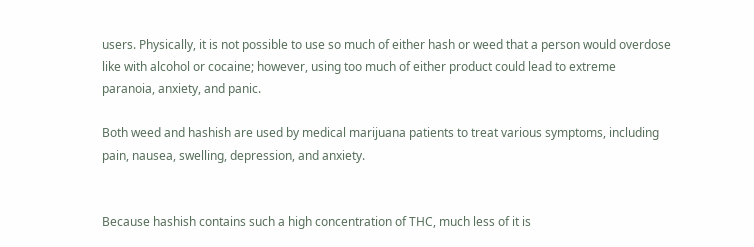users. Physically, it is not possible to use so much of either hash or weed that a person would overdose like with alcohol or cocaine; however, using too much of either product could lead to extreme paranoia, anxiety, and panic.

Both weed and hashish are used by medical marijuana patients to treat various symptoms, including pain, nausea, swelling, depression, and anxiety.


Because hashish contains such a high concentration of THC, much less of it is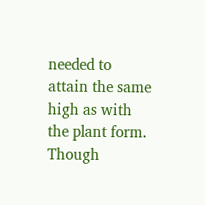needed to attain the same high as with the plant form. Though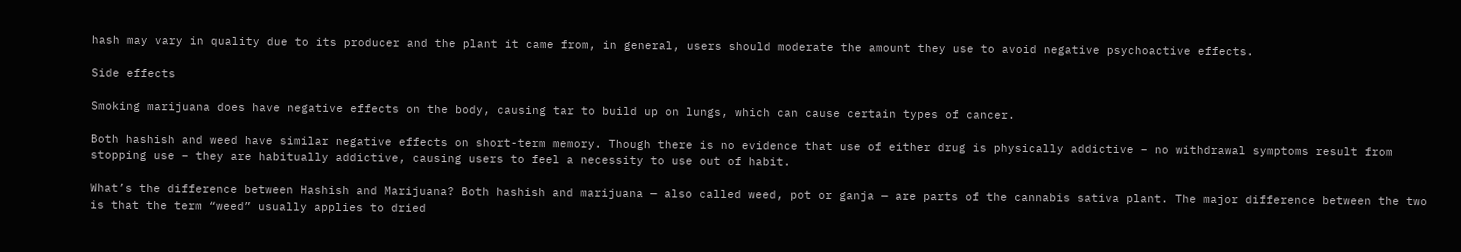hash may vary in quality due to its producer and the plant it came from, in general, users should moderate the amount they use to avoid negative psychoactive effects.

Side effects

Smoking marijuana does have negative effects on the body, causing tar to build up on lungs, which can cause certain types of cancer.

Both hashish and weed have similar negative effects on short-term memory. Though there is no evidence that use of either drug is physically addictive – no withdrawal symptoms result from stopping use – they are habitually addictive, causing users to feel a necessity to use out of habit.

What’s the difference between Hashish and Marijuana? Both hashish and marijuana — also called weed, pot or ganja — are parts of the cannabis sativa plant. The major difference between the two is that the term “weed” usually applies to dried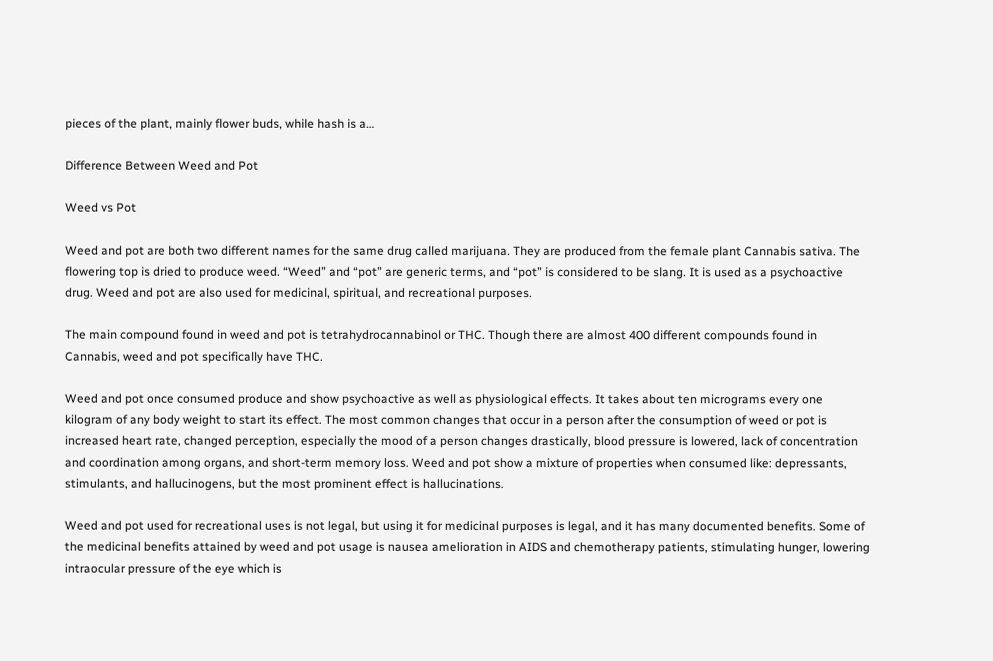pieces of the plant, mainly flower buds, while hash is a…

Difference Between Weed and Pot

Weed vs Pot

Weed and pot are both two different names for the same drug called marijuana. They are produced from the female plant Cannabis sativa. The flowering top is dried to produce weed. “Weed” and “pot” are generic terms, and “pot” is considered to be slang. It is used as a psychoactive drug. Weed and pot are also used for medicinal, spiritual, and recreational purposes.

The main compound found in weed and pot is tetrahydrocannabinol or THC. Though there are almost 400 different compounds found in Cannabis, weed and pot specifically have THC.

Weed and pot once consumed produce and show psychoactive as well as physiological effects. It takes about ten micrograms every one kilogram of any body weight to start its effect. The most common changes that occur in a person after the consumption of weed or pot is increased heart rate, changed perception, especially the mood of a person changes drastically, blood pressure is lowered, lack of concentration and coordination among organs, and short-term memory loss. Weed and pot show a mixture of properties when consumed like: depressants, stimulants, and hallucinogens, but the most prominent effect is hallucinations.

Weed and pot used for recreational uses is not legal, but using it for medicinal purposes is legal, and it has many documented benefits. Some of the medicinal benefits attained by weed and pot usage is nausea amelioration in AIDS and chemotherapy patients, stimulating hunger, lowering intraocular pressure of the eye which is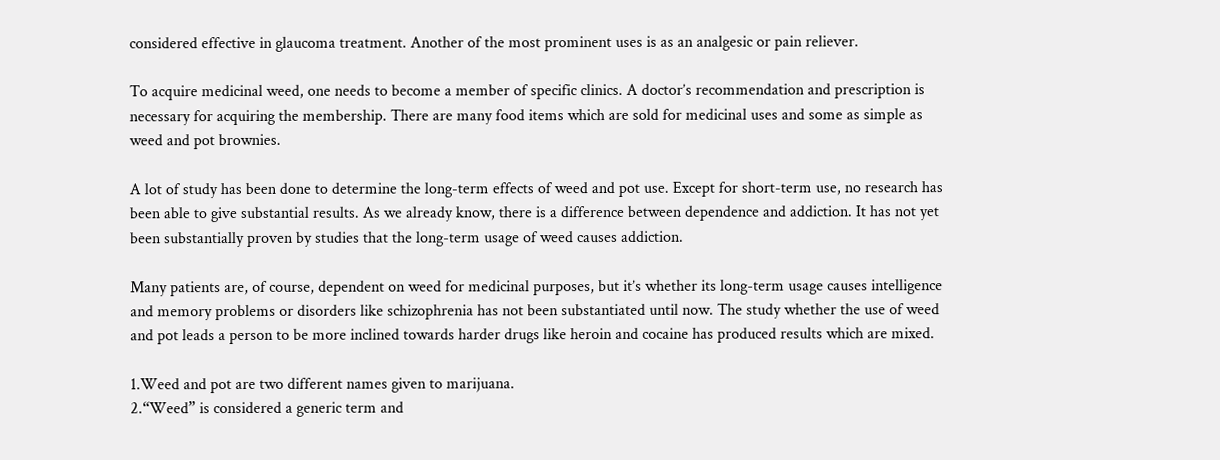considered effective in glaucoma treatment. Another of the most prominent uses is as an analgesic or pain reliever.

To acquire medicinal weed, one needs to become a member of specific clinics. A doctor’s recommendation and prescription is necessary for acquiring the membership. There are many food items which are sold for medicinal uses and some as simple as weed and pot brownies.

A lot of study has been done to determine the long-term effects of weed and pot use. Except for short-term use, no research has been able to give substantial results. As we already know, there is a difference between dependence and addiction. It has not yet been substantially proven by studies that the long-term usage of weed causes addiction.

Many patients are, of course, dependent on weed for medicinal purposes, but it’s whether its long-term usage causes intelligence and memory problems or disorders like schizophrenia has not been substantiated until now. The study whether the use of weed and pot leads a person to be more inclined towards harder drugs like heroin and cocaine has produced results which are mixed.

1.Weed and pot are two different names given to marijuana.
2.“Weed” is considered a generic term and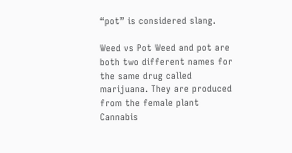“pot” is considered slang.

Weed vs Pot Weed and pot are both two different names for the same drug called marijuana. They are produced from the female plant Cannabis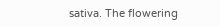sativa. The flowering